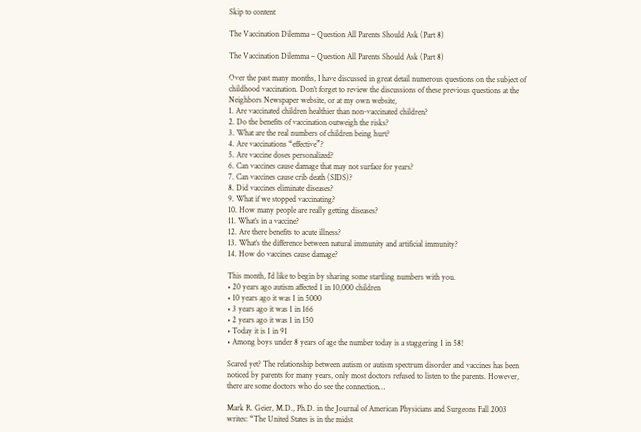Skip to content

The Vaccination Dilemma – Question All Parents Should Ask (Part 8)

The Vaccination Dilemma – Question All Parents Should Ask (Part 8)

Over the past many months, I have discussed in great detail numerous questions on the subject of childhood vaccination. Don’t forget to review the discussions of these previous questions at the Neighbors Newspaper website, or at my own website,
1. Are vaccinated children healthier than non-vaccinated children?
2. Do the benefits of vaccination outweigh the risks?
3. What are the real numbers of children being hurt?
4. Are vaccinations “effective”?
5. Are vaccine doses personalized?
6. Can vaccines cause damage that may not surface for years?
7. Can vaccines cause crib death (SIDS)?
8. Did vaccines eliminate diseases?
9. What if we stopped vaccinating?
10. How many people are really getting diseases?
11. What’s in a vaccine?
12. Are there benefits to acute illness?
13. What’s the difference between natural immunity and artificial immunity?
14. How do vaccines cause damage?

This month, I’d like to begin by sharing some startling numbers with you.
• 20 years ago autism affected 1 in 10,000 children
• 10 years ago it was 1 in 5000
• 3 years ago it was 1 in 166
• 2 years ago it was 1 in 150
• Today it is 1 in 91
• Among boys under 8 years of age the number today is a staggering 1 in 58!

Scared yet? The relationship between autism or autism spectrum disorder and vaccines has been noticed by parents for many years, only most doctors refused to listen to the parents. However, there are some doctors who do see the connection…

Mark R. Geier, M.D., Ph.D. in the Journal of American Physicians and Surgeons Fall 2003 writes: “The United States is in the midst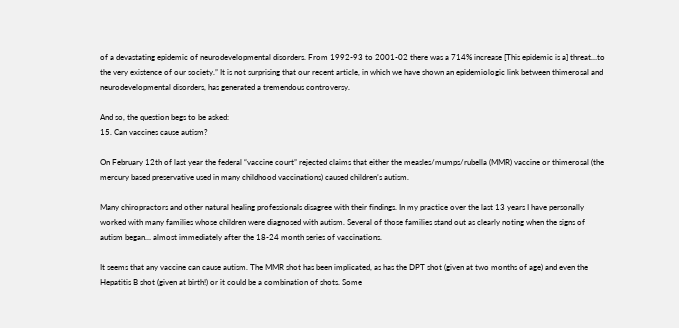of a devastating epidemic of neurodevelopmental disorders. From 1992-93 to 2001-02 there was a 714% increase [This epidemic is a] threat…to the very existence of our society.” It is not surprising that our recent article, in which we have shown an epidemiologic link between thimerosal and neurodevelopmental disorders, has generated a tremendous controversy.

And so, the question begs to be asked:
15. Can vaccines cause autism?

On February 12th of last year the federal “vaccine court” rejected claims that either the measles/mumps/rubella (MMR) vaccine or thimerosal (the mercury based preservative used in many childhood vaccinations) caused children’s autism.

Many chiropractors and other natural healing professionals disagree with their findings. In my practice over the last 13 years I have personally worked with many families whose children were diagnosed with autism. Several of those families stand out as clearly noting when the signs of autism began… almost immediately after the 18-24 month series of vaccinations.

It seems that any vaccine can cause autism. The MMR shot has been implicated, as has the DPT shot (given at two months of age) and even the Hepatitis B shot (given at birth!) or it could be a combination of shots. Some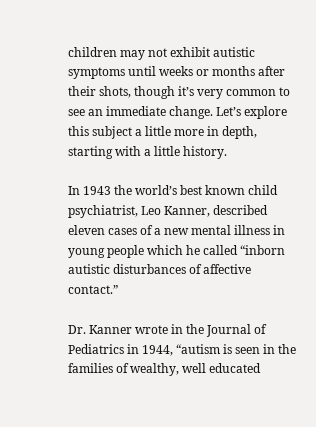children may not exhibit autistic symptoms until weeks or months after their shots, though it’s very common to see an immediate change. Let’s explore this subject a little more in depth, starting with a little history.

In 1943 the world’s best known child psychiatrist, Leo Kanner, described eleven cases of a new mental illness in young people which he called “inborn autistic disturbances of affective contact.”

Dr. Kanner wrote in the Journal of Pediatrics in 1944, “autism is seen in the families of wealthy, well educated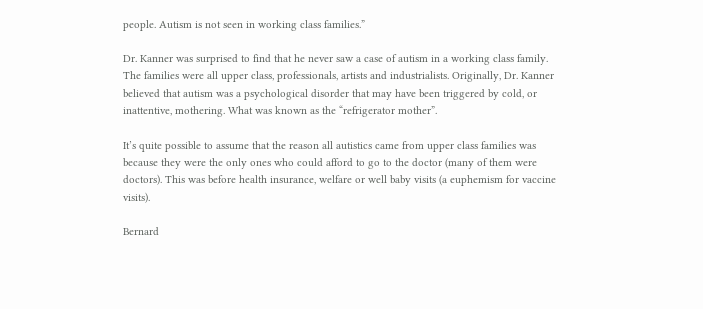people. Autism is not seen in working class families.”

Dr. Kanner was surprised to find that he never saw a case of autism in a working class family. The families were all upper class, professionals, artists and industrialists. Originally, Dr. Kanner believed that autism was a psychological disorder that may have been triggered by cold, or inattentive, mothering. What was known as the “refrigerator mother”.

It’s quite possible to assume that the reason all autistics came from upper class families was because they were the only ones who could afford to go to the doctor (many of them were doctors). This was before health insurance, welfare or well baby visits (a euphemism for vaccine visits).

Bernard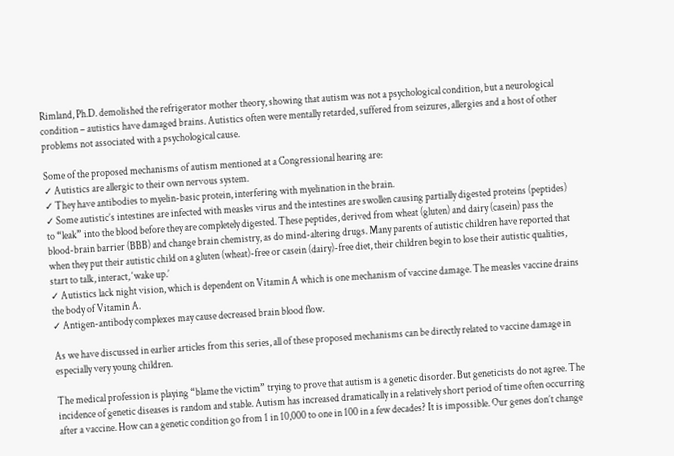Rimland, Ph.D. demolished the refrigerator mother theory, showing that autism was not a psychological condition, but a neurological condition – autistics have damaged brains. Autistics often were mentally retarded, suffered from seizures, allergies and a host of other problems not associated with a psychological cause.

Some of the proposed mechanisms of autism mentioned at a Congressional hearing are:
✓ Autistics are allergic to their own nervous system.
✓ They have antibodies to myelin-basic protein, interfering with myelination in the brain.
✓ Some autistic’s intestines are infected with measles virus and the intestines are swollen causing partially digested proteins (peptides) to “leak” into the blood before they are completely digested. These peptides, derived from wheat (gluten) and dairy (casein) pass the blood-brain barrier (BBB) and change brain chemistry, as do mind-altering drugs. Many parents of autistic children have reported that when they put their autistic child on a gluten (wheat)-free or casein (dairy)-free diet, their children begin to lose their autistic qualities, start to talk, interact, ‘wake up.’
✓ Autistics lack night vision, which is dependent on Vitamin A which is one mechanism of vaccine damage. The measles vaccine drains the body of Vitamin A.
✓ Antigen-antibody complexes may cause decreased brain blood flow.

As we have discussed in earlier articles from this series, all of these proposed mechanisms can be directly related to vaccine damage in especially very young children.

The medical profession is playing “blame the victim” trying to prove that autism is a genetic disorder. But geneticists do not agree. The incidence of genetic diseases is random and stable. Autism has increased dramatically in a relatively short period of time often occurring after a vaccine. How can a genetic condition go from 1 in 10,000 to one in 100 in a few decades? It is impossible. Our genes don’t change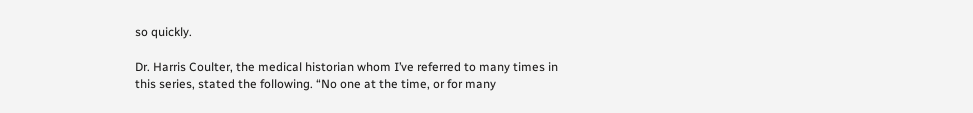so quickly.

Dr. Harris Coulter, the medical historian whom I’ve referred to many times in this series, stated the following. “No one at the time, or for many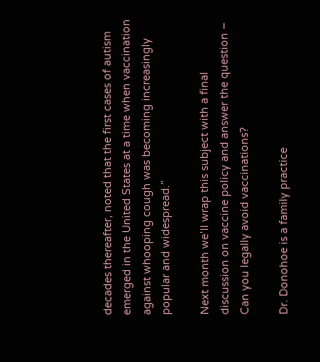decades thereafter, noted that the first cases of autism emerged in the United States at a time when vaccination against whooping cough was becoming increasingly popular and widespread.”

Next month we’ll wrap this subject with a final discussion on vaccine policy and answer the question – Can you legally avoid vaccinations?

Dr. Donohoe is a family practice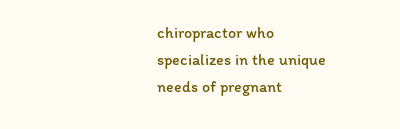chiropractor who specializes in the unique needs of pregnant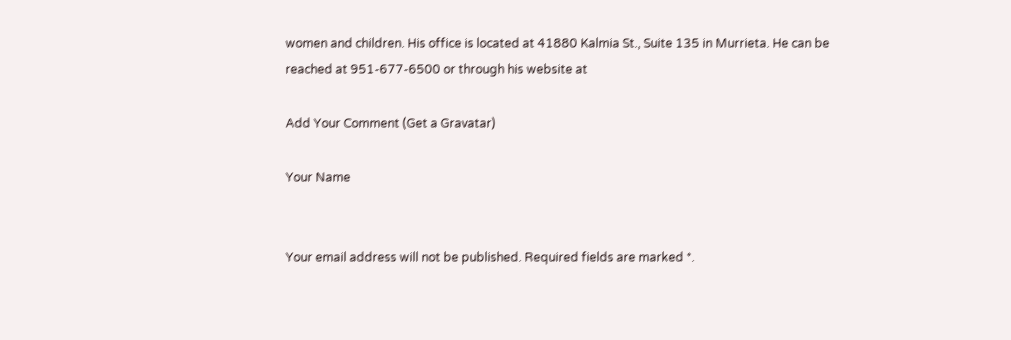women and children. His office is located at 41880 Kalmia St., Suite 135 in Murrieta. He can be reached at 951-677-6500 or through his website at

Add Your Comment (Get a Gravatar)

Your Name


Your email address will not be published. Required fields are marked *.